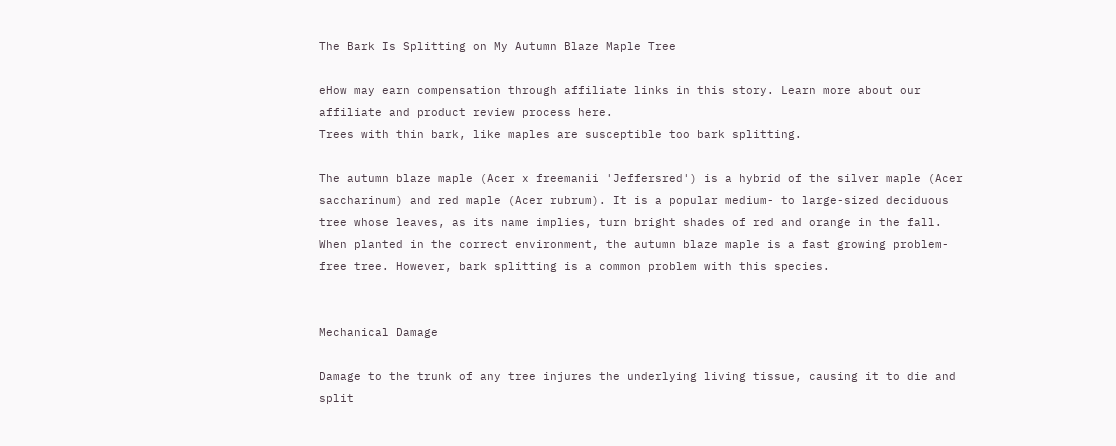The Bark Is Splitting on My Autumn Blaze Maple Tree

eHow may earn compensation through affiliate links in this story. Learn more about our affiliate and product review process here.
Trees with thin bark, like maples are susceptible too bark splitting.

The autumn blaze maple (Acer x freemanii 'Jeffersred') is a hybrid of the silver maple (Acer saccharinum) and red maple (Acer rubrum). It is a popular medium- to large-sized deciduous tree whose leaves, as its name implies, turn bright shades of red and orange in the fall. When planted in the correct environment, the autumn blaze maple is a fast growing problem-free tree. However, bark splitting is a common problem with this species.


Mechanical Damage

Damage to the trunk of any tree injures the underlying living tissue, causing it to die and split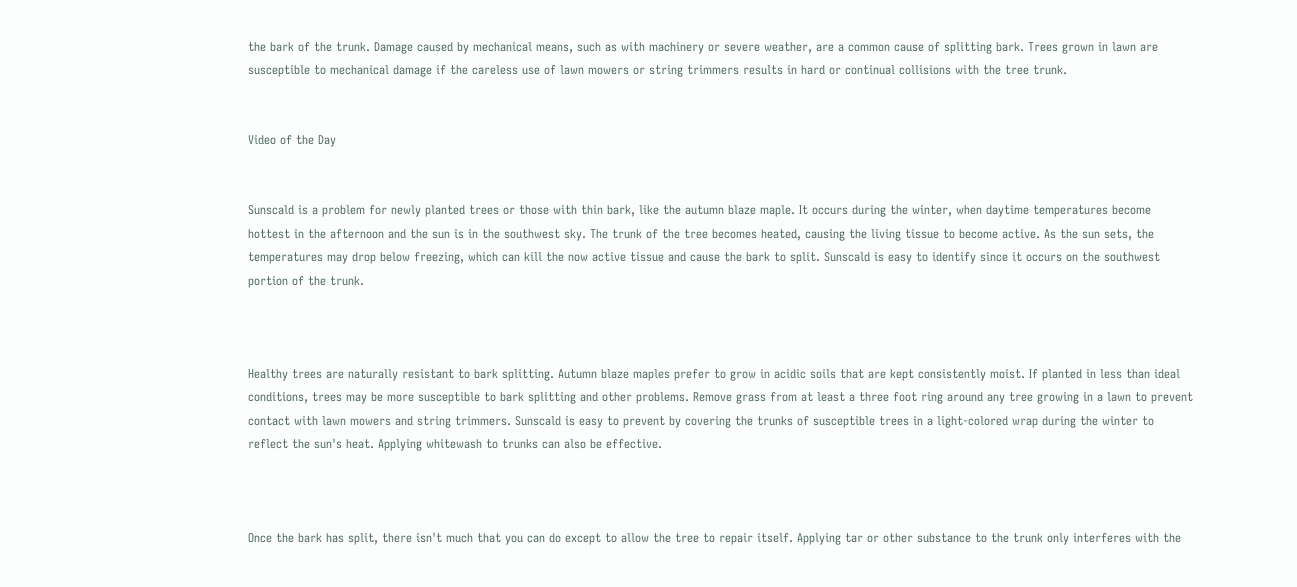the bark of the trunk. Damage caused by mechanical means, such as with machinery or severe weather, are a common cause of splitting bark. Trees grown in lawn are susceptible to mechanical damage if the careless use of lawn mowers or string trimmers results in hard or continual collisions with the tree trunk.


Video of the Day


Sunscald is a problem for newly planted trees or those with thin bark, like the autumn blaze maple. It occurs during the winter, when daytime temperatures become hottest in the afternoon and the sun is in the southwest sky. The trunk of the tree becomes heated, causing the living tissue to become active. As the sun sets, the temperatures may drop below freezing, which can kill the now active tissue and cause the bark to split. Sunscald is easy to identify since it occurs on the southwest portion of the trunk.



Healthy trees are naturally resistant to bark splitting. Autumn blaze maples prefer to grow in acidic soils that are kept consistently moist. If planted in less than ideal conditions, trees may be more susceptible to bark splitting and other problems. Remove grass from at least a three foot ring around any tree growing in a lawn to prevent contact with lawn mowers and string trimmers. Sunscald is easy to prevent by covering the trunks of susceptible trees in a light-colored wrap during the winter to reflect the sun's heat. Applying whitewash to trunks can also be effective.



Once the bark has split, there isn't much that you can do except to allow the tree to repair itself. Applying tar or other substance to the trunk only interferes with the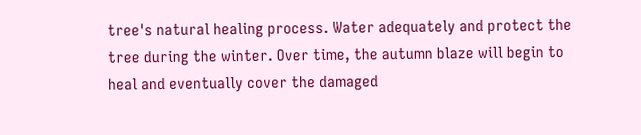tree's natural healing process. Water adequately and protect the tree during the winter. Over time, the autumn blaze will begin to heal and eventually cover the damaged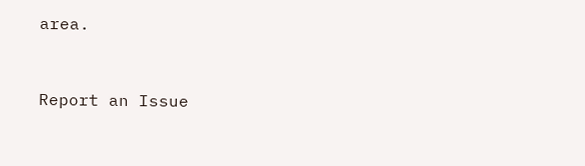area.



Report an Issue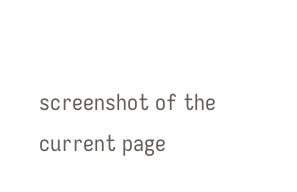screenshot of the current page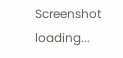Screenshot loading...